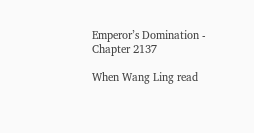Emperor’s Domination - Chapter 2137

When Wang Ling read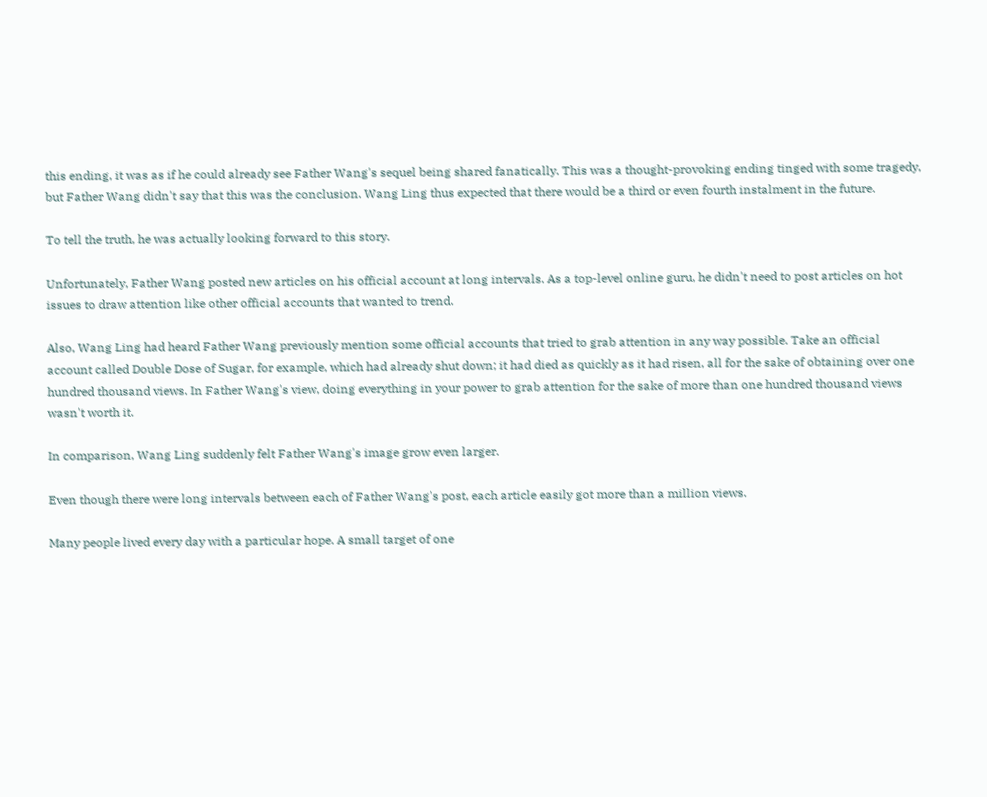this ending, it was as if he could already see Father Wang's sequel being shared fanatically. This was a thought-provoking ending tinged with some tragedy, but Father Wang didn't say that this was the conclusion. Wang Ling thus expected that there would be a third or even fourth instalment in the future.

To tell the truth, he was actually looking forward to this story.

Unfortunately, Father Wang posted new articles on his official account at long intervals. As a top-level online guru, he didn't need to post articles on hot issues to draw attention like other official accounts that wanted to trend.

Also, Wang Ling had heard Father Wang previously mention some official accounts that tried to grab attention in any way possible. Take an official account called Double Dose of Sugar, for example, which had already shut down; it had died as quickly as it had risen, all for the sake of obtaining over one hundred thousand views. In Father Wang's view, doing everything in your power to grab attention for the sake of more than one hundred thousand views wasn't worth it.

In comparison, Wang Ling suddenly felt Father Wang's image grow even larger.

Even though there were long intervals between each of Father Wang's post, each article easily got more than a million views.

Many people lived every day with a particular hope. A small target of one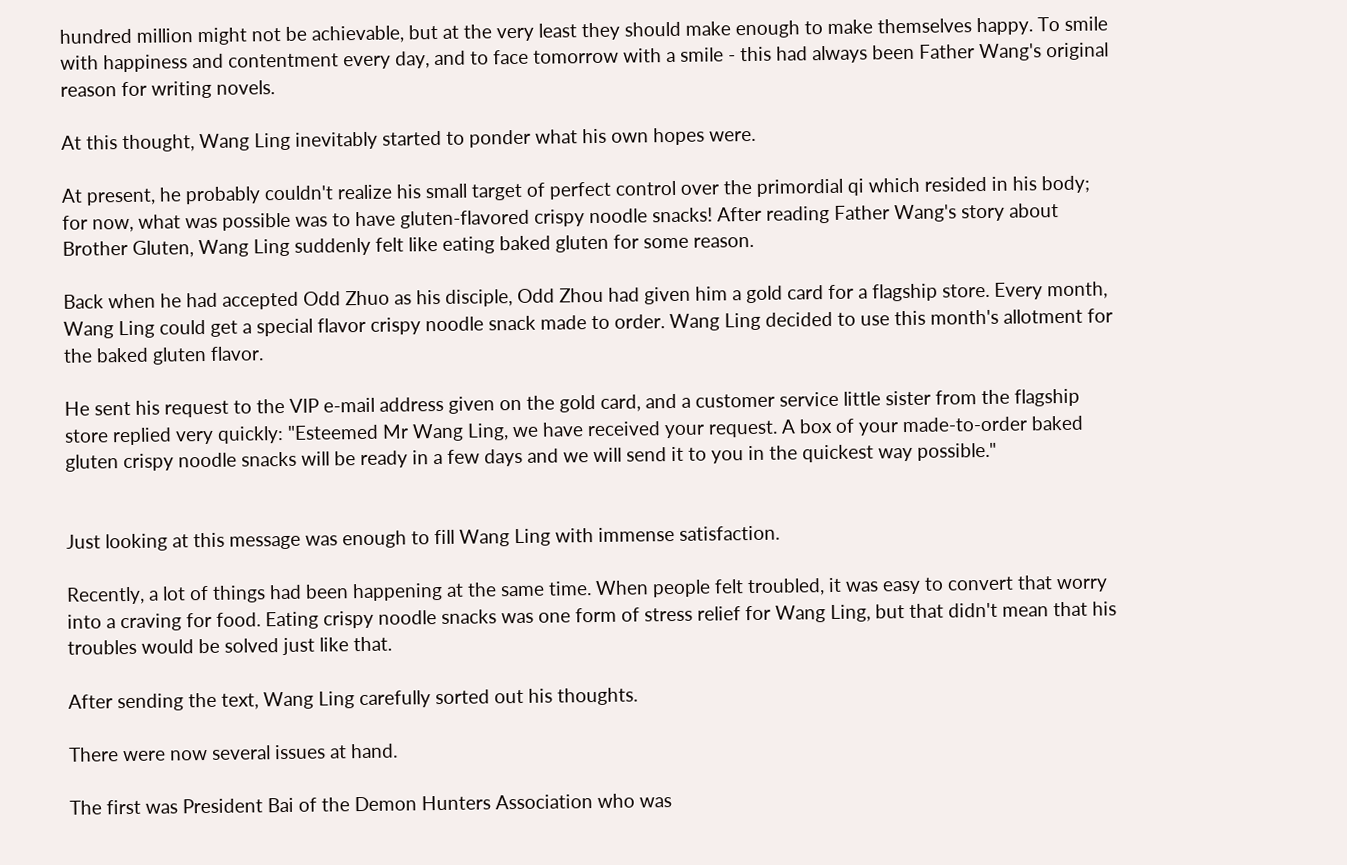hundred million might not be achievable, but at the very least they should make enough to make themselves happy. To smile with happiness and contentment every day, and to face tomorrow with a smile - this had always been Father Wang's original reason for writing novels.

At this thought, Wang Ling inevitably started to ponder what his own hopes were.

At present, he probably couldn't realize his small target of perfect control over the primordial qi which resided in his body; for now, what was possible was to have gluten-flavored crispy noodle snacks! After reading Father Wang's story about Brother Gluten, Wang Ling suddenly felt like eating baked gluten for some reason.

Back when he had accepted Odd Zhuo as his disciple, Odd Zhou had given him a gold card for a flagship store. Every month, Wang Ling could get a special flavor crispy noodle snack made to order. Wang Ling decided to use this month's allotment for the baked gluten flavor.

He sent his request to the VIP e-mail address given on the gold card, and a customer service little sister from the flagship store replied very quickly: "Esteemed Mr Wang Ling, we have received your request. A box of your made-to-order baked gluten crispy noodle snacks will be ready in a few days and we will send it to you in the quickest way possible."


Just looking at this message was enough to fill Wang Ling with immense satisfaction.

Recently, a lot of things had been happening at the same time. When people felt troubled, it was easy to convert that worry into a craving for food. Eating crispy noodle snacks was one form of stress relief for Wang Ling, but that didn't mean that his troubles would be solved just like that.

After sending the text, Wang Ling carefully sorted out his thoughts.

There were now several issues at hand.

The first was President Bai of the Demon Hunters Association who was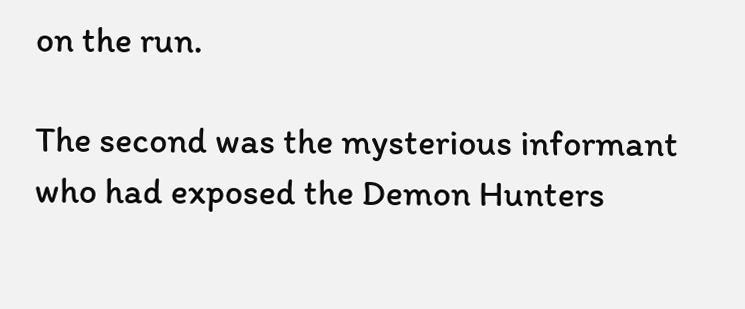on the run.

The second was the mysterious informant who had exposed the Demon Hunters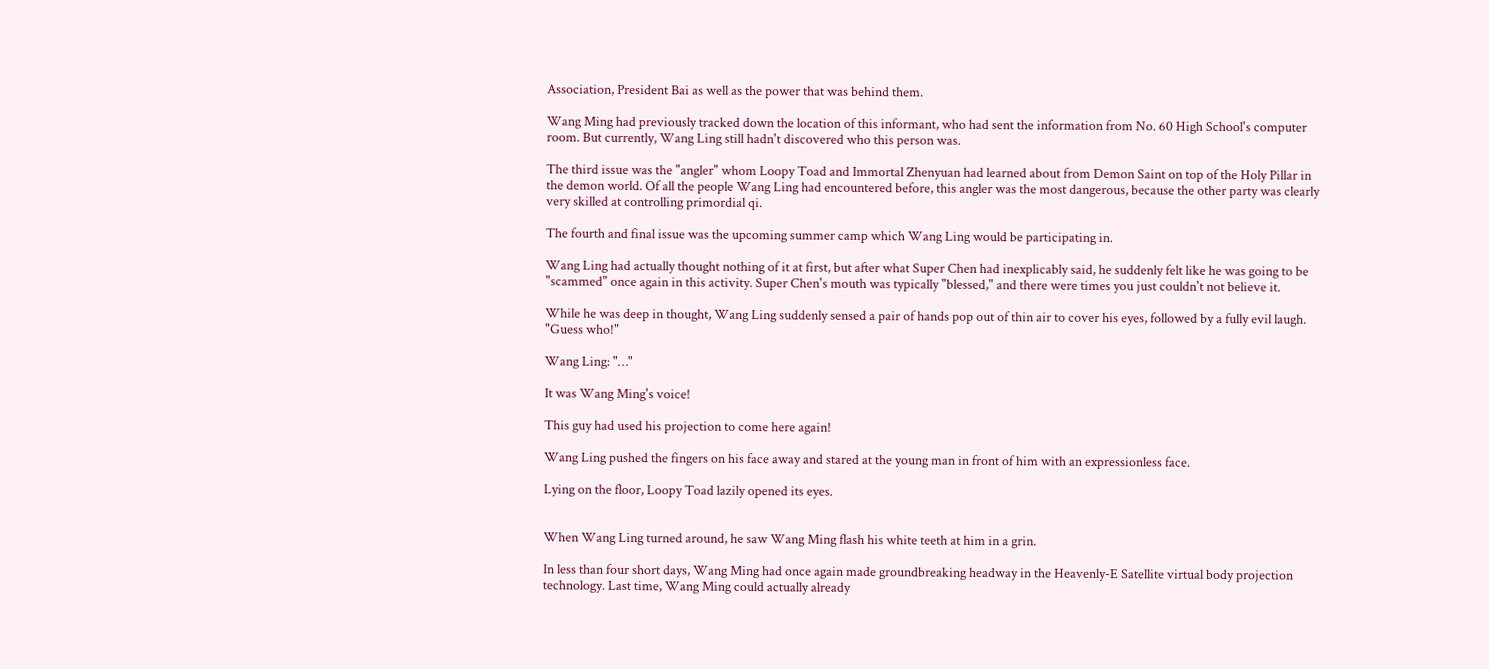Association, President Bai as well as the power that was behind them.

Wang Ming had previously tracked down the location of this informant, who had sent the information from No. 60 High School's computer room. But currently, Wang Ling still hadn't discovered who this person was.

The third issue was the "angler" whom Loopy Toad and Immortal Zhenyuan had learned about from Demon Saint on top of the Holy Pillar in the demon world. Of all the people Wang Ling had encountered before, this angler was the most dangerous, because the other party was clearly very skilled at controlling primordial qi.

The fourth and final issue was the upcoming summer camp which Wang Ling would be participating in.

Wang Ling had actually thought nothing of it at first, but after what Super Chen had inexplicably said, he suddenly felt like he was going to be "scammed" once again in this activity. Super Chen's mouth was typically "blessed," and there were times you just couldn't not believe it.

While he was deep in thought, Wang Ling suddenly sensed a pair of hands pop out of thin air to cover his eyes, followed by a fully evil laugh. "Guess who!"

Wang Ling: "…"

It was Wang Ming's voice!

This guy had used his projection to come here again!

Wang Ling pushed the fingers on his face away and stared at the young man in front of him with an expressionless face.

Lying on the floor, Loopy Toad lazily opened its eyes.


When Wang Ling turned around, he saw Wang Ming flash his white teeth at him in a grin.

In less than four short days, Wang Ming had once again made groundbreaking headway in the Heavenly-E Satellite virtual body projection technology. Last time, Wang Ming could actually already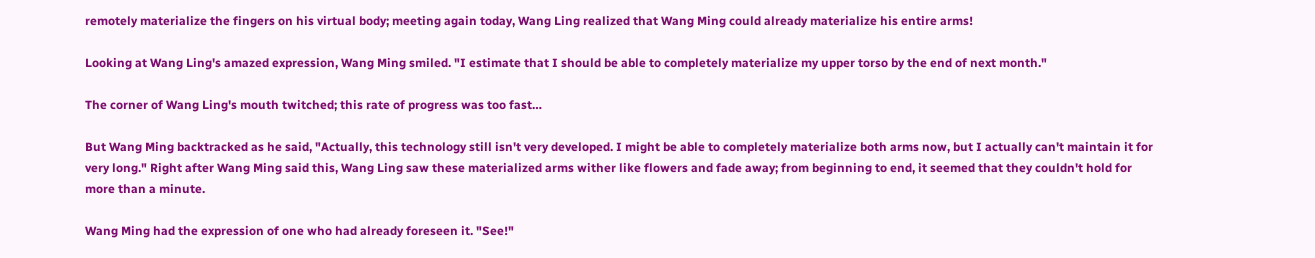remotely materialize the fingers on his virtual body; meeting again today, Wang Ling realized that Wang Ming could already materialize his entire arms!

Looking at Wang Ling's amazed expression, Wang Ming smiled. "I estimate that I should be able to completely materialize my upper torso by the end of next month."

The corner of Wang Ling's mouth twitched; this rate of progress was too fast…

But Wang Ming backtracked as he said, "Actually, this technology still isn't very developed. I might be able to completely materialize both arms now, but I actually can't maintain it for very long." Right after Wang Ming said this, Wang Ling saw these materialized arms wither like flowers and fade away; from beginning to end, it seemed that they couldn't hold for more than a minute.

Wang Ming had the expression of one who had already foreseen it. "See!"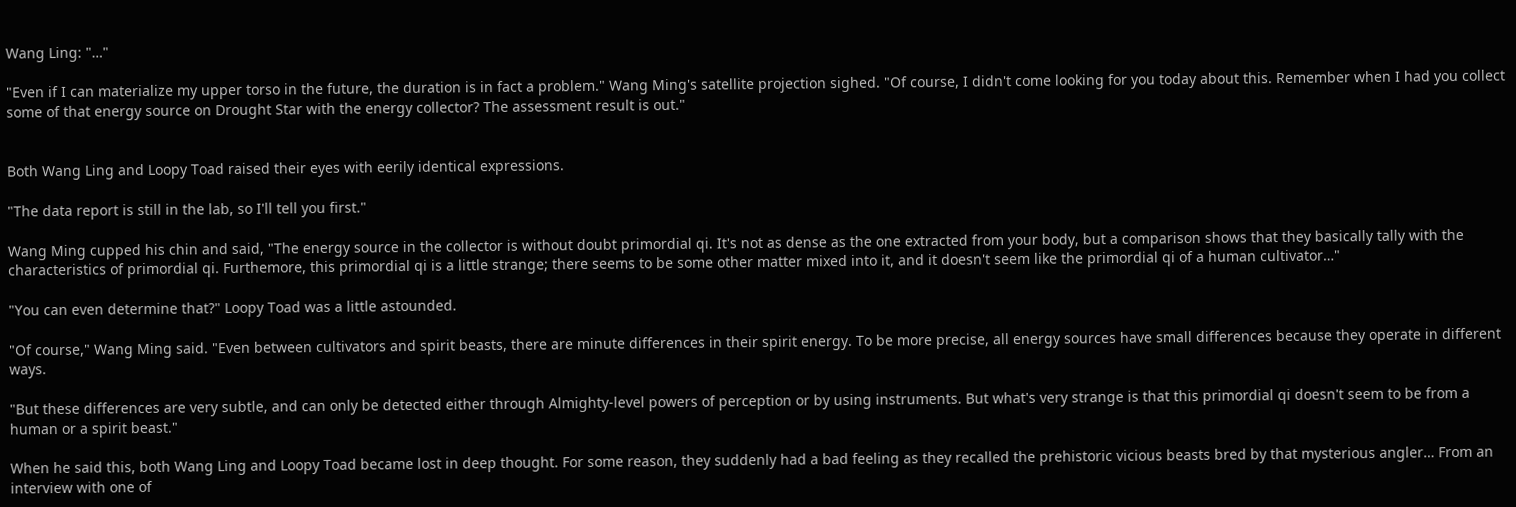Wang Ling: "…"

"Even if I can materialize my upper torso in the future, the duration is in fact a problem." Wang Ming's satellite projection sighed. "Of course, I didn't come looking for you today about this. Remember when I had you collect some of that energy source on Drought Star with the energy collector? The assessment result is out."


Both Wang Ling and Loopy Toad raised their eyes with eerily identical expressions.

"The data report is still in the lab, so I'll tell you first."

Wang Ming cupped his chin and said, "The energy source in the collector is without doubt primordial qi. It's not as dense as the one extracted from your body, but a comparison shows that they basically tally with the characteristics of primordial qi. Furthemore, this primordial qi is a little strange; there seems to be some other matter mixed into it, and it doesn't seem like the primordial qi of a human cultivator…"

"You can even determine that?" Loopy Toad was a little astounded.

"Of course," Wang Ming said. "Even between cultivators and spirit beasts, there are minute differences in their spirit energy. To be more precise, all energy sources have small differences because they operate in different ways.

"But these differences are very subtle, and can only be detected either through Almighty-level powers of perception or by using instruments. But what's very strange is that this primordial qi doesn't seem to be from a human or a spirit beast."

When he said this, both Wang Ling and Loopy Toad became lost in deep thought. For some reason, they suddenly had a bad feeling as they recalled the prehistoric vicious beasts bred by that mysterious angler… From an interview with one of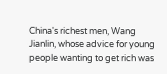China's richest men, Wang Jianlin, whose advice for young people wanting to get rich was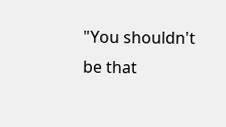"You shouldn't be that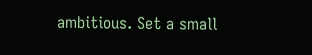ambitious. Set a small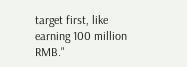target first, like earning 100 million RMB."